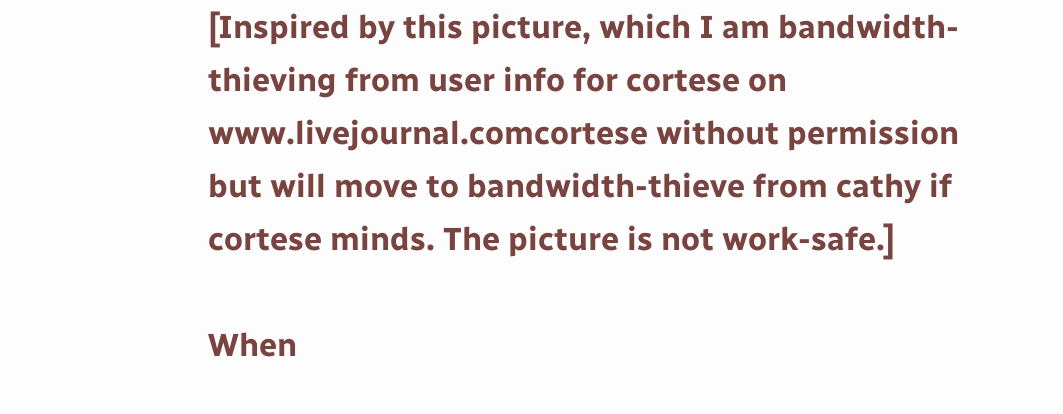[Inspired by this picture, which I am bandwidth-thieving from user info for cortese on www.livejournal.comcortese without permission but will move to bandwidth-thieve from cathy if cortese minds. The picture is not work-safe.]

When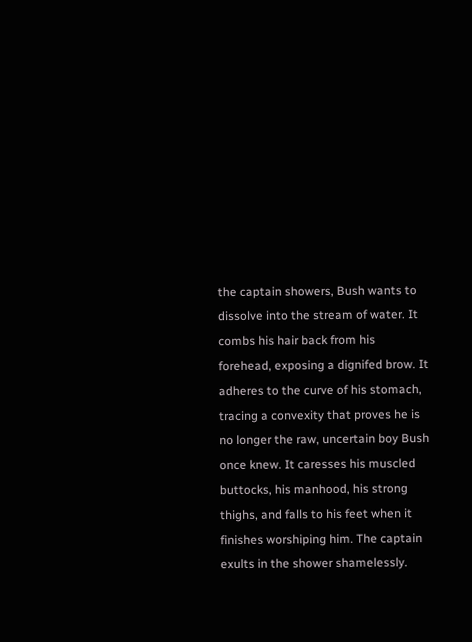the captain showers, Bush wants to dissolve into the stream of water. It combs his hair back from his forehead, exposing a dignifed brow. It adheres to the curve of his stomach, tracing a convexity that proves he is no longer the raw, uncertain boy Bush once knew. It caresses his muscled buttocks, his manhood, his strong thighs, and falls to his feet when it finishes worshiping him. The captain exults in the shower shamelessly.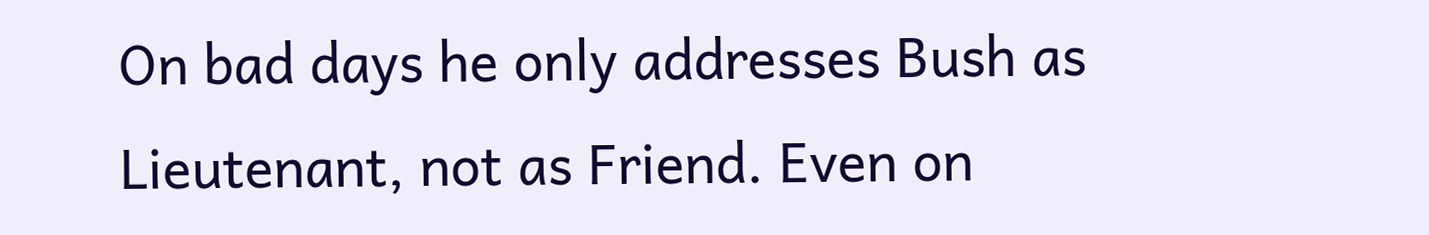On bad days he only addresses Bush as Lieutenant, not as Friend. Even on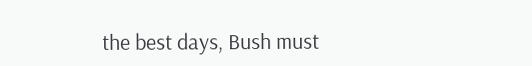the best days, Bush must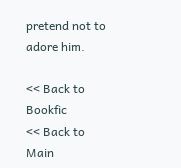pretend not to adore him.

<< Back to Bookfic
<< Back to Main